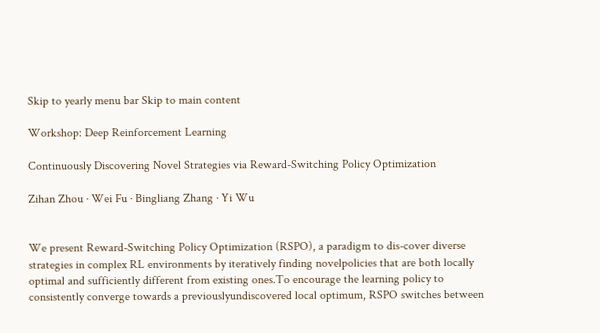Skip to yearly menu bar Skip to main content

Workshop: Deep Reinforcement Learning

Continuously Discovering Novel Strategies via Reward-Switching Policy Optimization

Zihan Zhou · Wei Fu · Bingliang Zhang · Yi Wu


We present Reward-Switching Policy Optimization (RSPO), a paradigm to dis-cover diverse strategies in complex RL environments by iteratively finding novelpolicies that are both locally optimal and sufficiently different from existing ones.To encourage the learning policy to consistently converge towards a previouslyundiscovered local optimum, RSPO switches between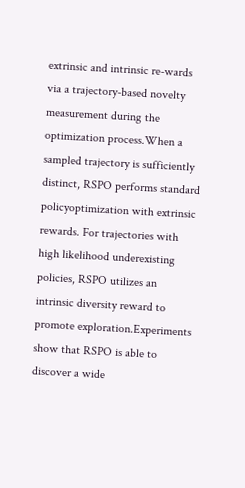extrinsic and intrinsic re-wards via a trajectory-based novelty measurement during the optimization process.When a sampled trajectory is sufficiently distinct, RSPO performs standard policyoptimization with extrinsic rewards. For trajectories with high likelihood underexisting policies, RSPO utilizes an intrinsic diversity reward to promote exploration.Experiments show that RSPO is able to discover a wide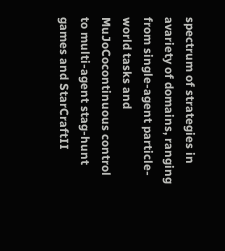spectrum of strategies in avariety of domains, ranging from single-agent particle-world tasks and MuJoCocontinuous control to multi-agent stag-hunt games and StarCraftII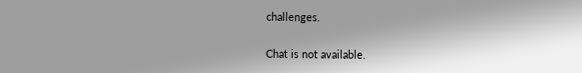challenges.

Chat is not available.